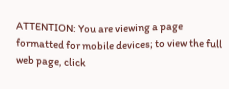ATTENTION: You are viewing a page formatted for mobile devices; to view the full web page, click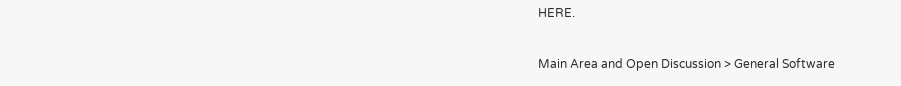HERE.

Main Area and Open Discussion > General Software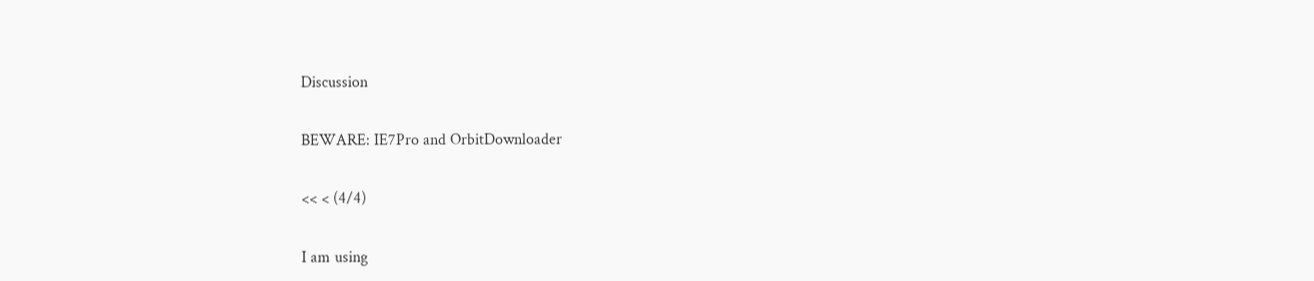Discussion

BEWARE: IE7Pro and OrbitDownloader

<< < (4/4)

I am using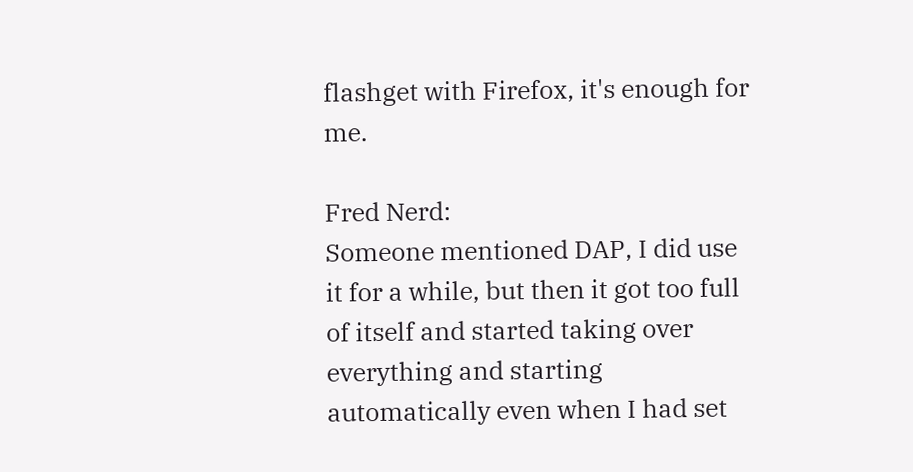flashget with Firefox, it's enough for me.

Fred Nerd:
Someone mentioned DAP, I did use it for a while, but then it got too full of itself and started taking over everything and starting automatically even when I had set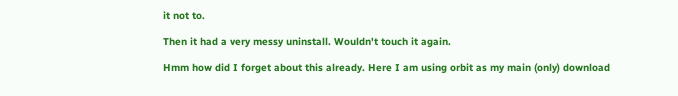it not to.

Then it had a very messy uninstall. Wouldn't touch it again.

Hmm how did I forget about this already. Here I am using orbit as my main (only) download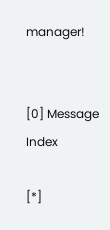manager!


[0] Message Index

[*]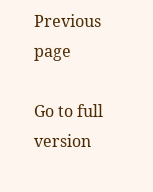Previous page

Go to full version